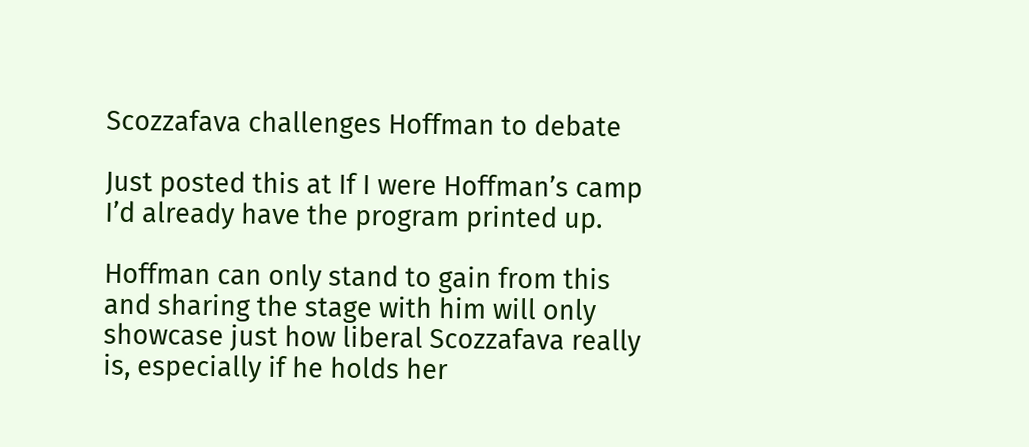Scozzafava challenges Hoffman to debate

Just posted this at If I were Hoffman’s camp I’d already have the program printed up.

Hoffman can only stand to gain from this and sharing the stage with him will only showcase just how liberal Scozzafava really is, especially if he holds her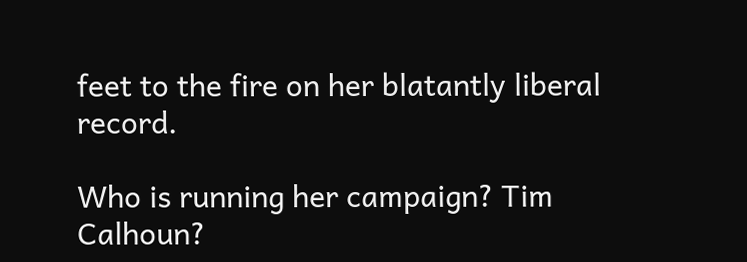feet to the fire on her blatantly liberal record.

Who is running her campaign? Tim Calhoun?